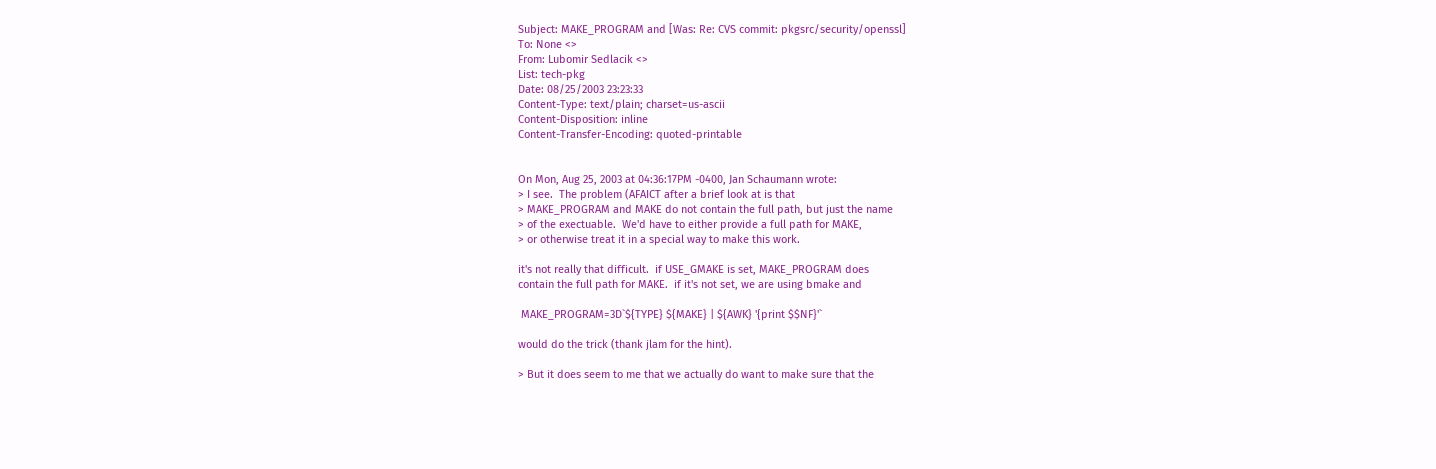Subject: MAKE_PROGRAM and [Was: Re: CVS commit: pkgsrc/security/openssl]
To: None <>
From: Lubomir Sedlacik <>
List: tech-pkg
Date: 08/25/2003 23:23:33
Content-Type: text/plain; charset=us-ascii
Content-Disposition: inline
Content-Transfer-Encoding: quoted-printable


On Mon, Aug 25, 2003 at 04:36:17PM -0400, Jan Schaumann wrote:
> I see.  The problem (AFAICT after a brief look at is that
> MAKE_PROGRAM and MAKE do not contain the full path, but just the name
> of the exectuable.  We'd have to either provide a full path for MAKE,
> or otherwise treat it in a special way to make this work.

it's not really that difficult.  if USE_GMAKE is set, MAKE_PROGRAM does
contain the full path for MAKE.  if it's not set, we are using bmake and

 MAKE_PROGRAM=3D`${TYPE} ${MAKE} | ${AWK} '{print $$NF}'`

would do the trick (thank jlam for the hint).

> But it does seem to me that we actually do want to make sure that the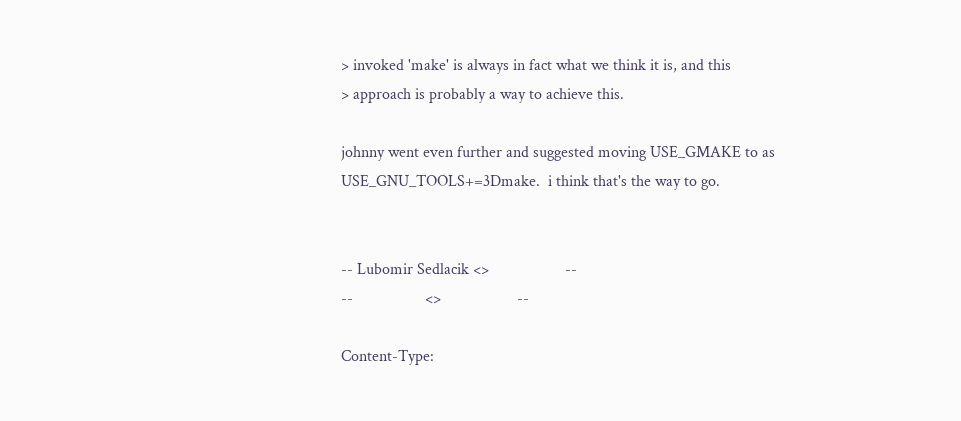> invoked 'make' is always in fact what we think it is, and this
> approach is probably a way to achieve this.

johnny went even further and suggested moving USE_GMAKE to as
USE_GNU_TOOLS+=3Dmake.  i think that's the way to go.


-- Lubomir Sedlacik <>                   --
--                  <>                   --

Content-Type: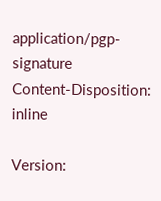application/pgp-signature
Content-Disposition: inline

Version: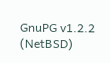GnuPG v1.2.2 (NetBSD)